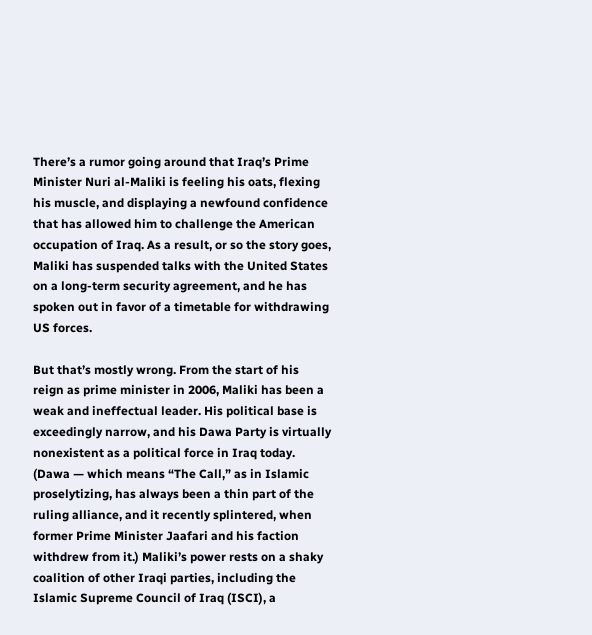There’s a rumor going around that Iraq’s Prime Minister Nuri al-Maliki is feeling his oats, flexing his muscle, and displaying a newfound confidence that has allowed him to challenge the American occupation of Iraq. As a result, or so the story goes, Maliki has suspended talks with the United States on a long-term security agreement, and he has spoken out in favor of a timetable for withdrawing US forces.

But that’s mostly wrong. From the start of his reign as prime minister in 2006, Maliki has been a weak and ineffectual leader. His political base is exceedingly narrow, and his Dawa Party is virtually nonexistent as a political force in Iraq today. (Dawa — which means “The Call,” as in Islamic proselytizing, has always been a thin part of the ruling alliance, and it recently splintered, when former Prime Minister Jaafari and his faction withdrew from it.) Maliki’s power rests on a shaky coalition of other Iraqi parties, including the Islamic Supreme Council of Iraq (ISCI), a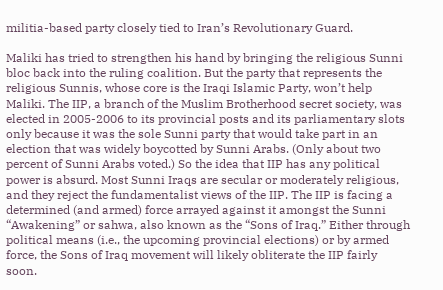militia-based party closely tied to Iran’s Revolutionary Guard.

Maliki has tried to strengthen his hand by bringing the religious Sunni bloc back into the ruling coalition. But the party that represents the religious Sunnis, whose core is the Iraqi Islamic Party, won’t help Maliki. The IIP, a branch of the Muslim Brotherhood secret society, was elected in 2005-2006 to its provincial posts and its parliamentary slots only because it was the sole Sunni party that would take part in an election that was widely boycotted by Sunni Arabs. (Only about two percent of Sunni Arabs voted.) So the idea that IIP has any political power is absurd. Most Sunni Iraqs are secular or moderately religious, and they reject the fundamentalist views of the IIP. The IIP is facing a determined (and armed) force arrayed against it amongst the Sunni “Awakening” or sahwa, also known as the “Sons of Iraq.” Either through political means (i.e., the upcoming provincial elections) or by armed force, the Sons of Iraq movement will likely obliterate the IIP fairly soon.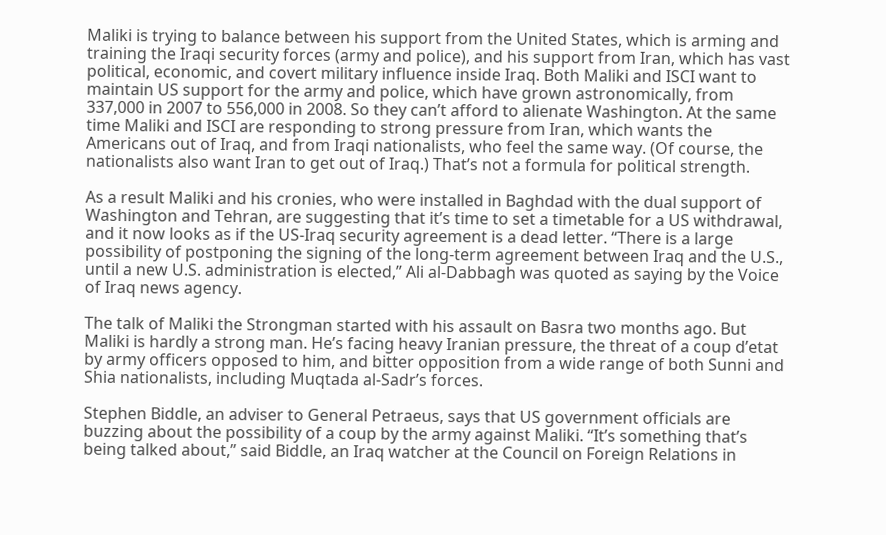Maliki is trying to balance between his support from the United States, which is arming and training the Iraqi security forces (army and police), and his support from Iran, which has vast political, economic, and covert military influence inside Iraq. Both Maliki and ISCI want to maintain US support for the army and police, which have grown astronomically, from 337,000 in 2007 to 556,000 in 2008. So they can’t afford to alienate Washington. At the same time Maliki and ISCI are responding to strong pressure from Iran, which wants the Americans out of Iraq, and from Iraqi nationalists, who feel the same way. (Of course, the nationalists also want Iran to get out of Iraq.) That’s not a formula for political strength.

As a result Maliki and his cronies, who were installed in Baghdad with the dual support of Washington and Tehran, are suggesting that it’s time to set a timetable for a US withdrawal, and it now looks as if the US-Iraq security agreement is a dead letter. “There is a large possibility of postponing the signing of the long-term agreement between Iraq and the U.S., until a new U.S. administration is elected,” Ali al-Dabbagh was quoted as saying by the Voice of Iraq news agency.

The talk of Maliki the Strongman started with his assault on Basra two months ago. But Maliki is hardly a strong man. He’s facing heavy Iranian pressure, the threat of a coup d’etat by army officers opposed to him, and bitter opposition from a wide range of both Sunni and Shia nationalists, including Muqtada al-Sadr’s forces.

Stephen Biddle, an adviser to General Petraeus, says that US government officials are buzzing about the possibility of a coup by the army against Maliki. “It’s something that’s being talked about,” said Biddle, an Iraq watcher at the Council on Foreign Relations in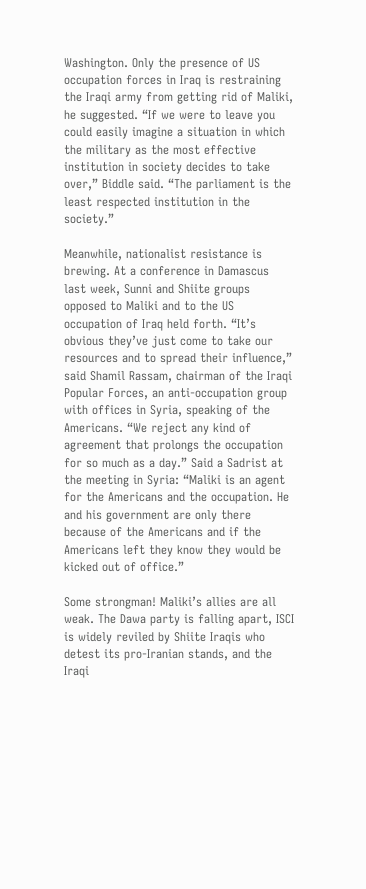Washington. Only the presence of US occupation forces in Iraq is restraining the Iraqi army from getting rid of Maliki, he suggested. “If we were to leave you could easily imagine a situation in which the military as the most effective institution in society decides to take over,” Biddle said. “The parliament is the least respected institution in the society.”

Meanwhile, nationalist resistance is brewing. At a conference in Damascus last week, Sunni and Shiite groups opposed to Maliki and to the US occupation of Iraq held forth. “It’s obvious they’ve just come to take our resources and to spread their influence,” said Shamil Rassam, chairman of the Iraqi Popular Forces, an anti-occupation group with offices in Syria, speaking of the Americans. “We reject any kind of agreement that prolongs the occupation for so much as a day.” Said a Sadrist at the meeting in Syria: “Maliki is an agent for the Americans and the occupation. He and his government are only there because of the Americans and if the Americans left they know they would be kicked out of office.”

Some strongman! Maliki’s allies are all weak. The Dawa party is falling apart, ISCI is widely reviled by Shiite Iraqis who detest its pro-Iranian stands, and the Iraqi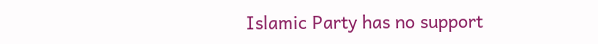Islamic Party has no support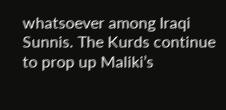whatsoever among Iraqi Sunnis. The Kurds continue to prop up Maliki’s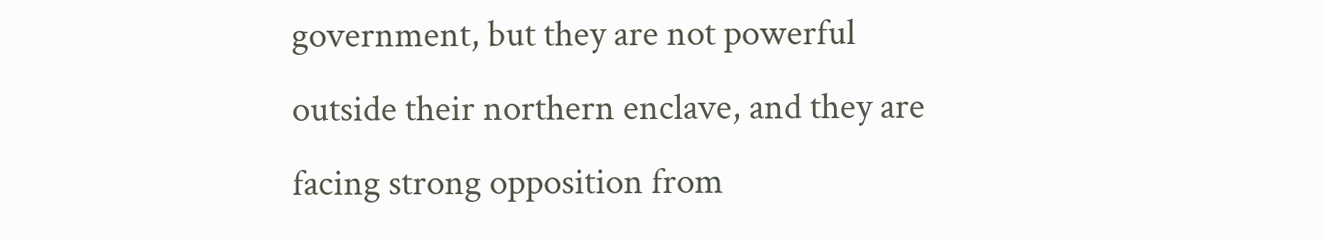government, but they are not powerful outside their northern enclave, and they are facing strong opposition from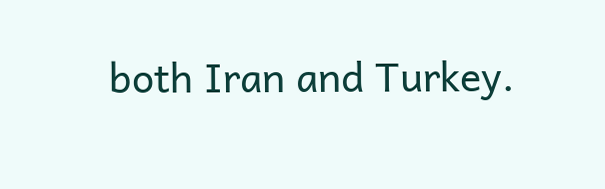both Iran and Turkey.